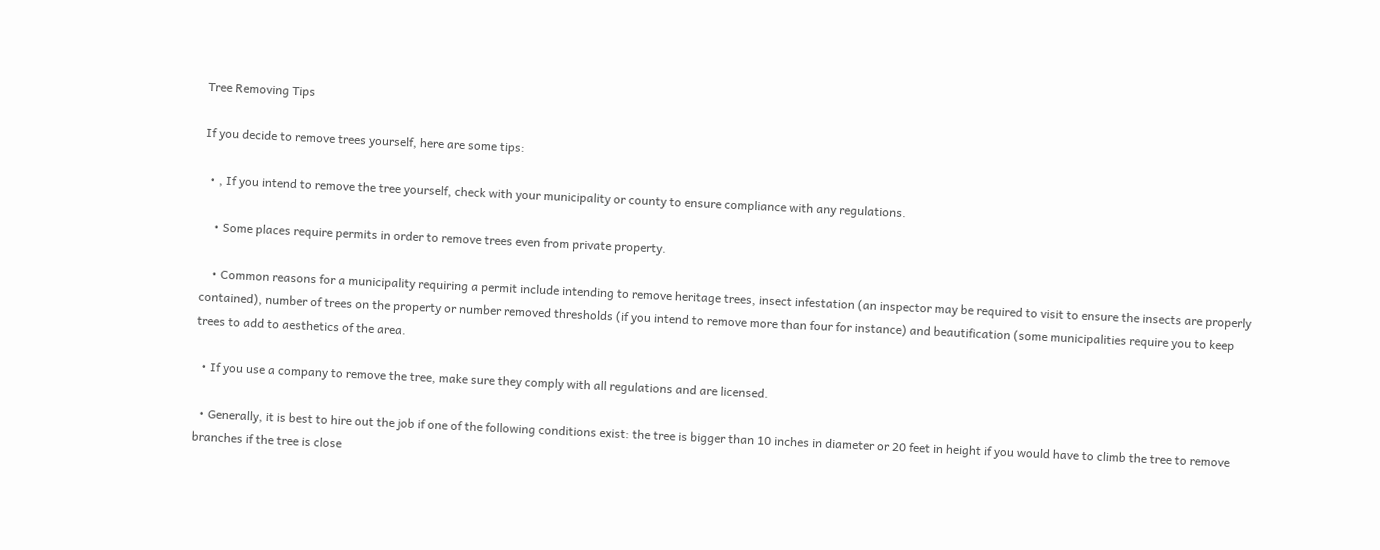Tree Removing Tips

If you decide to remove trees yourself, here are some tips:

  • , If you intend to remove the tree yourself, check with your municipality or county to ensure compliance with any regulations.

    • Some places require permits in order to remove trees even from private property.

    • Common reasons for a municipality requiring a permit include intending to remove heritage trees, insect infestation (an inspector may be required to visit to ensure the insects are properly contained), number of trees on the property or number removed thresholds (if you intend to remove more than four for instance) and beautification (some municipalities require you to keep trees to add to aesthetics of the area.

  • If you use a company to remove the tree, make sure they comply with all regulations and are licensed.

  • Generally, it is best to hire out the job if one of the following conditions exist: the tree is bigger than 10 inches in diameter or 20 feet in height if you would have to climb the tree to remove branches if the tree is close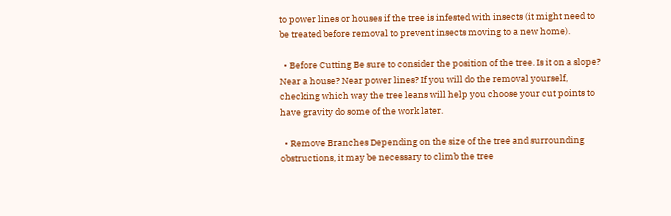to power lines or houses if the tree is infested with insects (it might need to be treated before removal to prevent insects moving to a new home).

  • Before Cutting Be sure to consider the position of the tree. Is it on a slope? Near a house? Near power lines? If you will do the removal yourself, checking which way the tree leans will help you choose your cut points to have gravity do some of the work later.

  • Remove Branches Depending on the size of the tree and surrounding obstructions, it may be necessary to climb the tree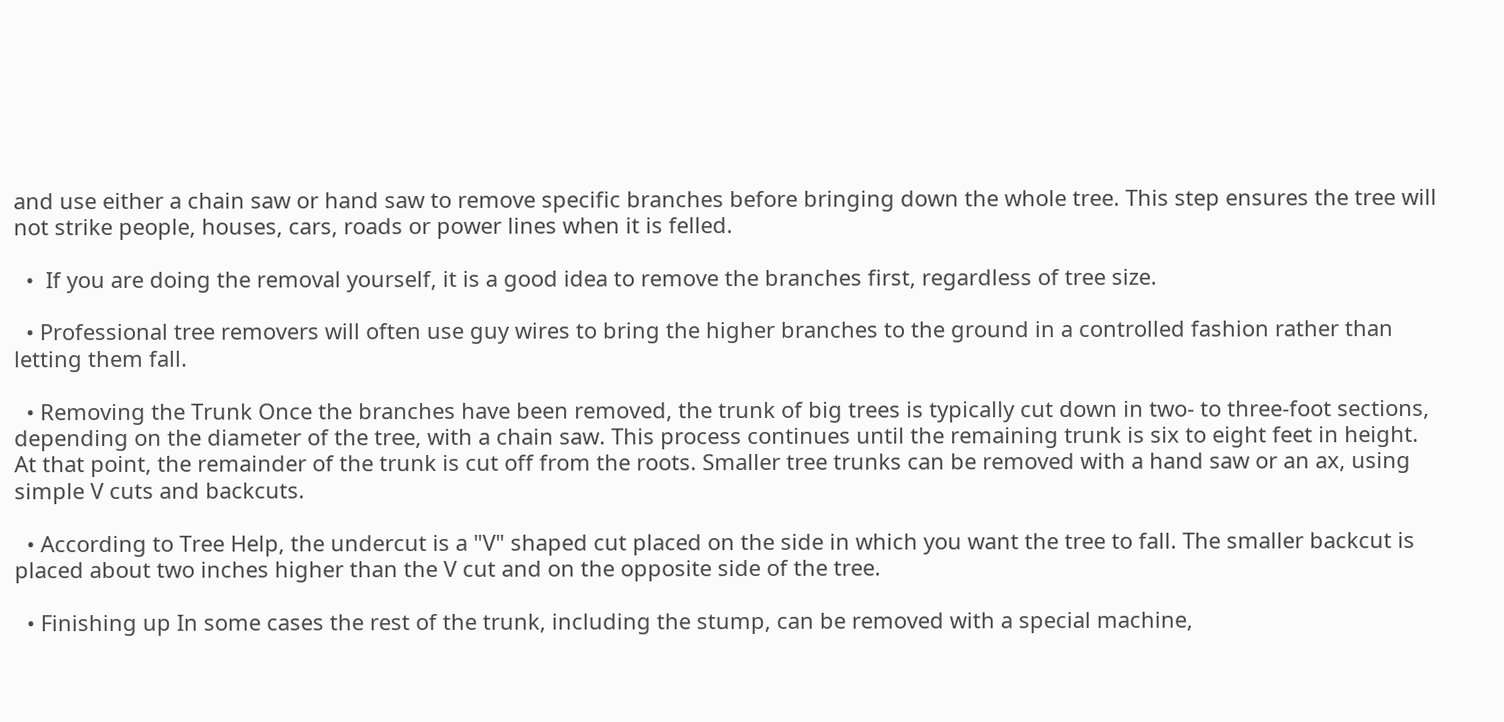and use either a chain saw or hand saw to remove specific branches before bringing down the whole tree. This step ensures the tree will not strike people, houses, cars, roads or power lines when it is felled.

  •  If you are doing the removal yourself, it is a good idea to remove the branches first, regardless of tree size.

  • Professional tree removers will often use guy wires to bring the higher branches to the ground in a controlled fashion rather than letting them fall.

  • Removing the Trunk Once the branches have been removed, the trunk of big trees is typically cut down in two- to three-foot sections, depending on the diameter of the tree, with a chain saw. This process continues until the remaining trunk is six to eight feet in height. At that point, the remainder of the trunk is cut off from the roots. Smaller tree trunks can be removed with a hand saw or an ax, using simple V cuts and backcuts.

  • According to Tree Help, the undercut is a "V" shaped cut placed on the side in which you want the tree to fall. The smaller backcut is placed about two inches higher than the V cut and on the opposite side of the tree.

  • Finishing up In some cases the rest of the trunk, including the stump, can be removed with a special machine,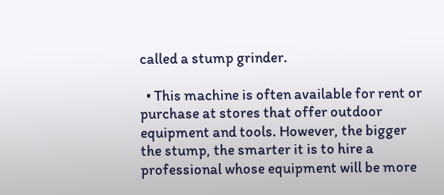called a stump grinder.

  • This machine is often available for rent or purchase at stores that offer outdoor equipment and tools. However, the bigger the stump, the smarter it is to hire a professional whose equipment will be more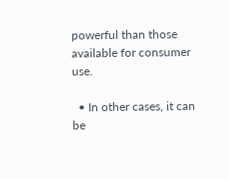powerful than those available for consumer use.

  • In other cases, it can be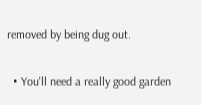removed by being dug out.

  • You'll need a really good garden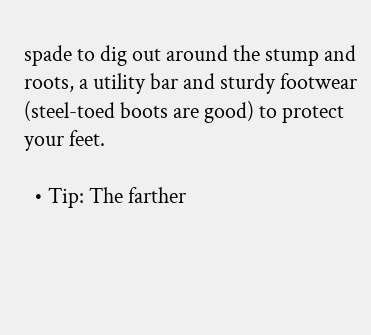spade to dig out around the stump and roots, a utility bar and sturdy footwear (steel-toed boots are good) to protect your feet.

  • Tip: The farther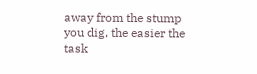away from the stump you dig, the easier the task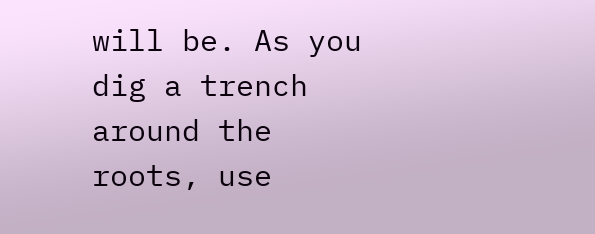will be. As you dig a trench around the roots, use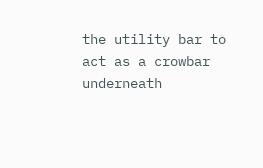the utility bar to act as a crowbar underneath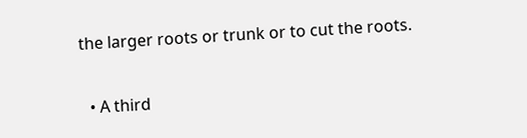the larger roots or trunk or to cut the roots.

  • A third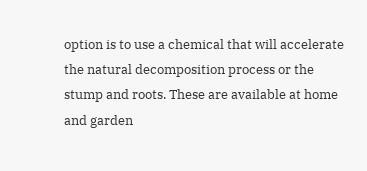option is to use a chemical that will accelerate the natural decomposition process or the stump and roots. These are available at home and garden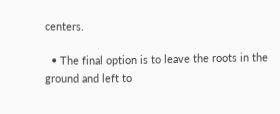centers.

  • The final option is to leave the roots in the ground and left to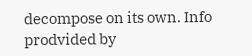decompose on its own. Info prodvided by